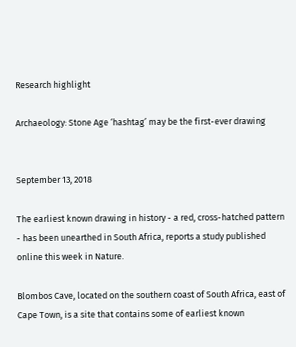Research highlight

Archaeology: Stone Age ‘hashtag’ may be the first-ever drawing


September 13, 2018

The earliest known drawing in history - a red, cross-hatched pattern - has been unearthed in South Africa, reports a study published online this week in Nature.

Blombos Cave, located on the southern coast of South Africa, east of Cape Town, is a site that contains some of earliest known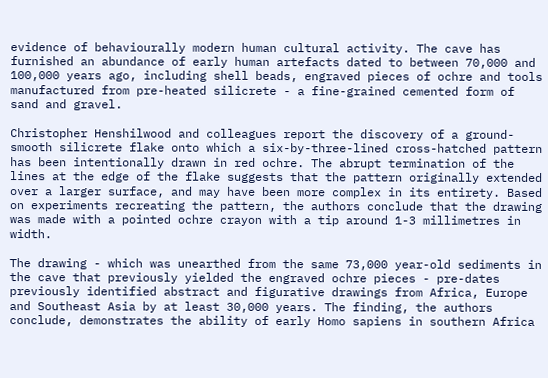evidence of behaviourally modern human cultural activity. The cave has furnished an abundance of early human artefacts dated to between 70,000 and 100,000 years ago, including shell beads, engraved pieces of ochre and tools manufactured from pre-heated silicrete - a fine-grained cemented form of sand and gravel.

Christopher Henshilwood and colleagues report the discovery of a ground-smooth silicrete flake onto which a six-by-three-lined cross-hatched pattern has been intentionally drawn in red ochre. The abrupt termination of the lines at the edge of the flake suggests that the pattern originally extended over a larger surface, and may have been more complex in its entirety. Based on experiments recreating the pattern, the authors conclude that the drawing was made with a pointed ochre crayon with a tip around 1-3 millimetres in width.

The drawing - which was unearthed from the same 73,000 year-old sediments in the cave that previously yielded the engraved ochre pieces - pre-dates previously identified abstract and figurative drawings from Africa, Europe and Southeast Asia by at least 30,000 years. The finding, the authors conclude, demonstrates the ability of early Homo sapiens in southern Africa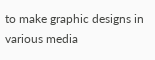to make graphic designs in various media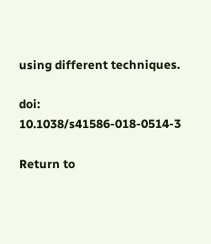using different techniques.

doi: 10.1038/s41586-018-0514-3

Return to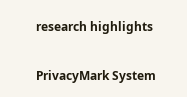research highlights

PrivacyMark System